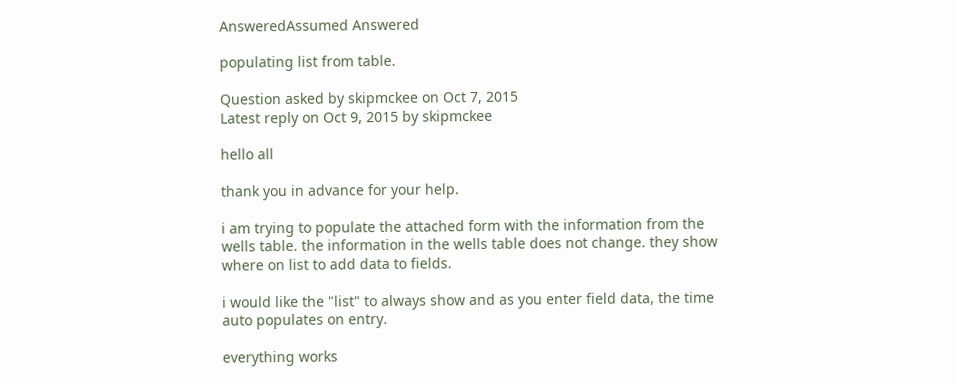AnsweredAssumed Answered

populating list from table.

Question asked by skipmckee on Oct 7, 2015
Latest reply on Oct 9, 2015 by skipmckee

hello all

thank you in advance for your help.

i am trying to populate the attached form with the information from the wells table. the information in the wells table does not change. they show where on list to add data to fields.

i would like the "list" to always show and as you enter field data, the time auto populates on entry.

everything works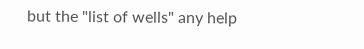but the "list of wells" any help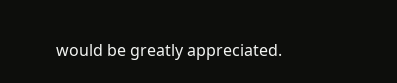would be greatly appreciated.